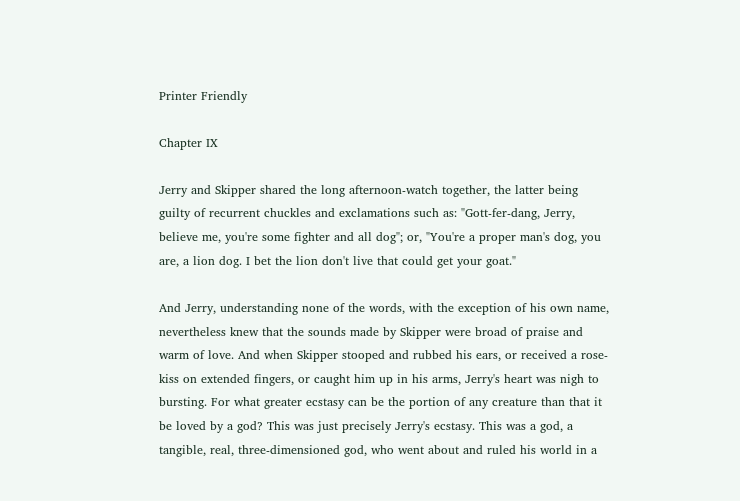Printer Friendly

Chapter IX

Jerry and Skipper shared the long afternoon-watch together, the latter being guilty of recurrent chuckles and exclamations such as: "Gott-fer-dang, Jerry, believe me, you're some fighter and all dog"; or, "You're a proper man's dog, you are, a lion dog. I bet the lion don't live that could get your goat."

And Jerry, understanding none of the words, with the exception of his own name, nevertheless knew that the sounds made by Skipper were broad of praise and warm of love. And when Skipper stooped and rubbed his ears, or received a rose-kiss on extended fingers, or caught him up in his arms, Jerry's heart was nigh to bursting. For what greater ecstasy can be the portion of any creature than that it be loved by a god? This was just precisely Jerry's ecstasy. This was a god, a tangible, real, three-dimensioned god, who went about and ruled his world in a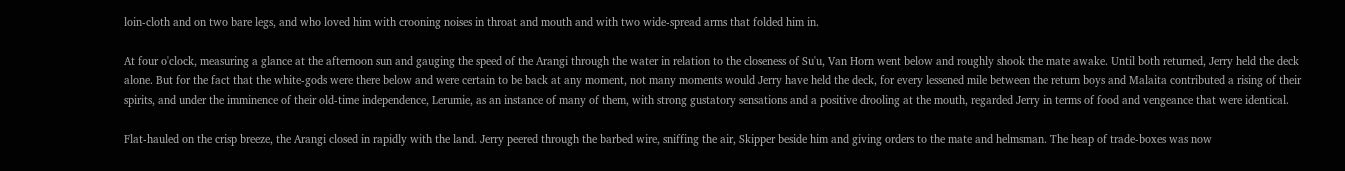loin-cloth and on two bare legs, and who loved him with crooning noises in throat and mouth and with two wide-spread arms that folded him in.

At four o'clock, measuring a glance at the afternoon sun and gauging the speed of the Arangi through the water in relation to the closeness of Su'u, Van Horn went below and roughly shook the mate awake. Until both returned, Jerry held the deck alone. But for the fact that the white-gods were there below and were certain to be back at any moment, not many moments would Jerry have held the deck, for every lessened mile between the return boys and Malaita contributed a rising of their spirits, and under the imminence of their old-time independence, Lerumie, as an instance of many of them, with strong gustatory sensations and a positive drooling at the mouth, regarded Jerry in terms of food and vengeance that were identical.

Flat-hauled on the crisp breeze, the Arangi closed in rapidly with the land. Jerry peered through the barbed wire, sniffing the air, Skipper beside him and giving orders to the mate and helmsman. The heap of trade-boxes was now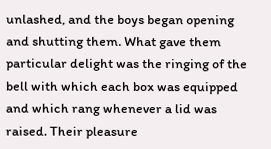unlashed, and the boys began opening and shutting them. What gave them particular delight was the ringing of the bell with which each box was equipped and which rang whenever a lid was raised. Their pleasure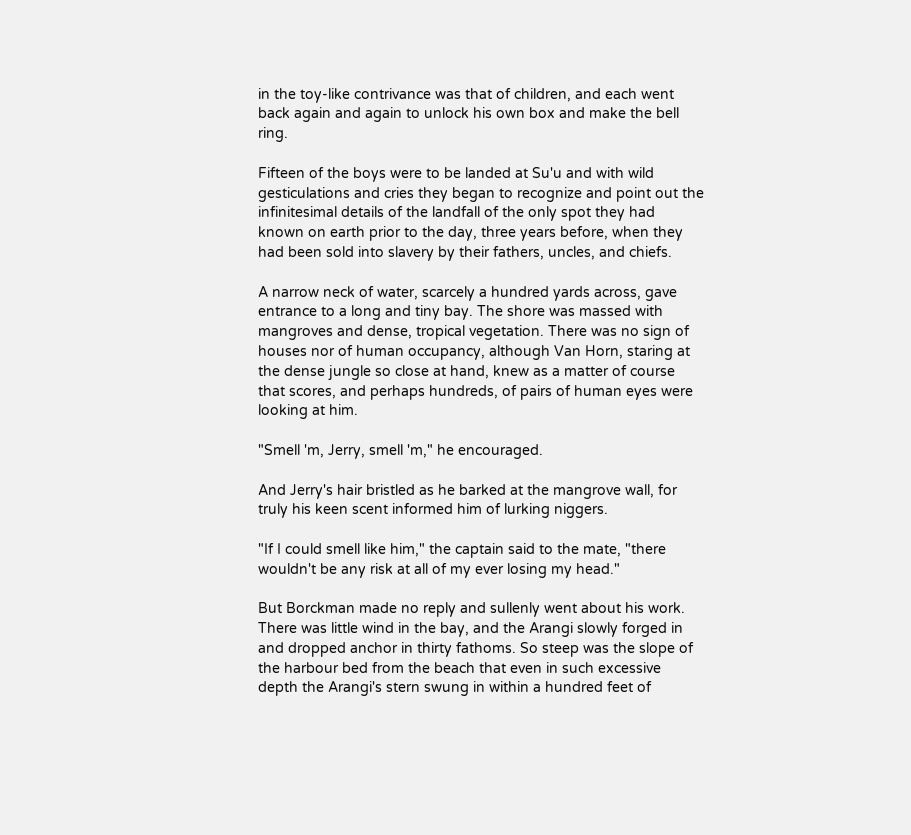in the toy-like contrivance was that of children, and each went back again and again to unlock his own box and make the bell ring.

Fifteen of the boys were to be landed at Su'u and with wild gesticulations and cries they began to recognize and point out the infinitesimal details of the landfall of the only spot they had known on earth prior to the day, three years before, when they had been sold into slavery by their fathers, uncles, and chiefs.

A narrow neck of water, scarcely a hundred yards across, gave entrance to a long and tiny bay. The shore was massed with mangroves and dense, tropical vegetation. There was no sign of houses nor of human occupancy, although Van Horn, staring at the dense jungle so close at hand, knew as a matter of course that scores, and perhaps hundreds, of pairs of human eyes were looking at him.

"Smell 'm, Jerry, smell 'm," he encouraged.

And Jerry's hair bristled as he barked at the mangrove wall, for truly his keen scent informed him of lurking niggers.

"If I could smell like him," the captain said to the mate, "there wouldn't be any risk at all of my ever losing my head."

But Borckman made no reply and sullenly went about his work. There was little wind in the bay, and the Arangi slowly forged in and dropped anchor in thirty fathoms. So steep was the slope of the harbour bed from the beach that even in such excessive depth the Arangi's stern swung in within a hundred feet of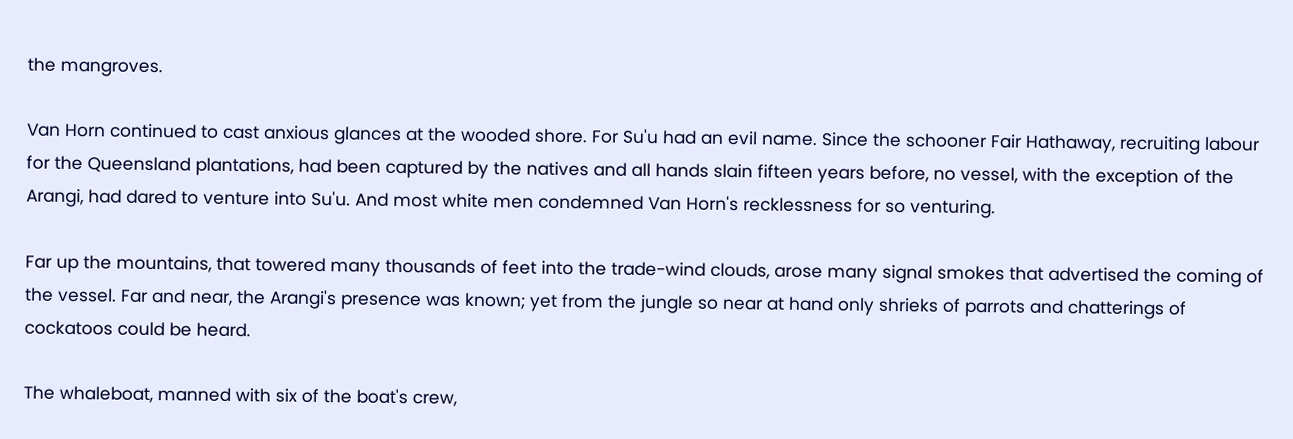the mangroves.

Van Horn continued to cast anxious glances at the wooded shore. For Su'u had an evil name. Since the schooner Fair Hathaway, recruiting labour for the Queensland plantations, had been captured by the natives and all hands slain fifteen years before, no vessel, with the exception of the Arangi, had dared to venture into Su'u. And most white men condemned Van Horn's recklessness for so venturing.

Far up the mountains, that towered many thousands of feet into the trade-wind clouds, arose many signal smokes that advertised the coming of the vessel. Far and near, the Arangi's presence was known; yet from the jungle so near at hand only shrieks of parrots and chatterings of cockatoos could be heard.

The whaleboat, manned with six of the boat's crew,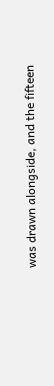was drawn alongside, and the fifteen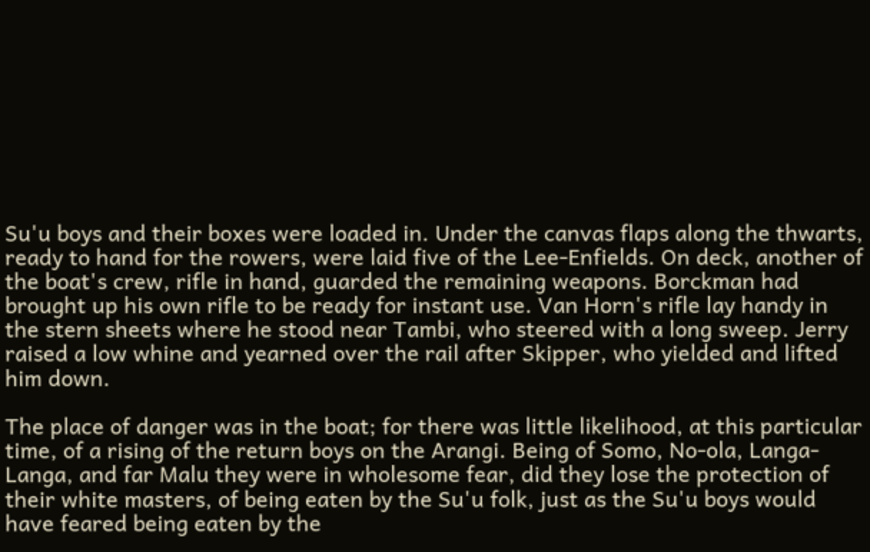Su'u boys and their boxes were loaded in. Under the canvas flaps along the thwarts, ready to hand for the rowers, were laid five of the Lee-Enfields. On deck, another of the boat's crew, rifle in hand, guarded the remaining weapons. Borckman had brought up his own rifle to be ready for instant use. Van Horn's rifle lay handy in the stern sheets where he stood near Tambi, who steered with a long sweep. Jerry raised a low whine and yearned over the rail after Skipper, who yielded and lifted him down.

The place of danger was in the boat; for there was little likelihood, at this particular time, of a rising of the return boys on the Arangi. Being of Somo, No-ola, Langa-Langa, and far Malu they were in wholesome fear, did they lose the protection of their white masters, of being eaten by the Su'u folk, just as the Su'u boys would have feared being eaten by the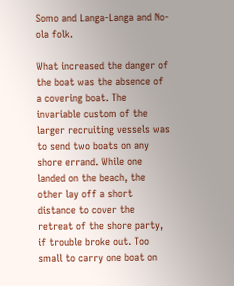Somo and Langa-Langa and No-ola folk.

What increased the danger of the boat was the absence of a covering boat. The invariable custom of the larger recruiting vessels was to send two boats on any shore errand. While one landed on the beach, the other lay off a short distance to cover the retreat of the shore party, if trouble broke out. Too small to carry one boat on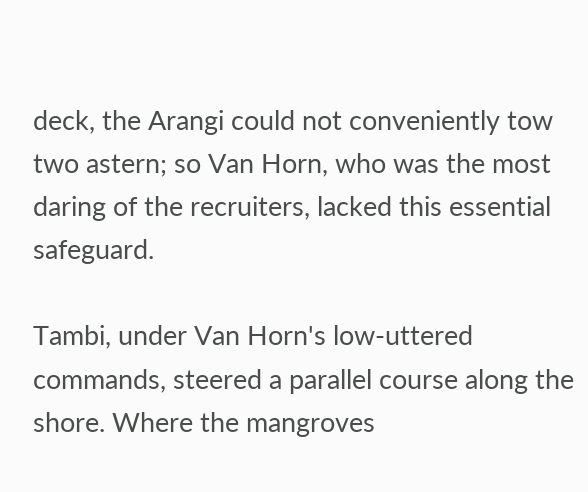deck, the Arangi could not conveniently tow two astern; so Van Horn, who was the most daring of the recruiters, lacked this essential safeguard.

Tambi, under Van Horn's low-uttered commands, steered a parallel course along the shore. Where the mangroves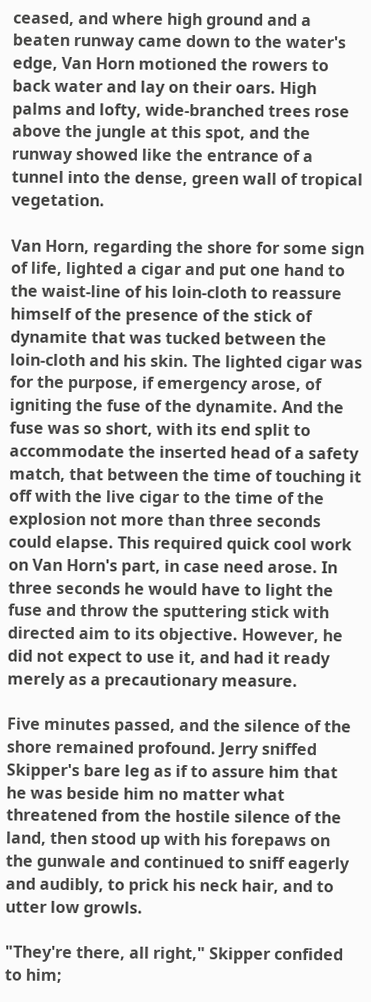ceased, and where high ground and a beaten runway came down to the water's edge, Van Horn motioned the rowers to back water and lay on their oars. High palms and lofty, wide-branched trees rose above the jungle at this spot, and the runway showed like the entrance of a tunnel into the dense, green wall of tropical vegetation.

Van Horn, regarding the shore for some sign of life, lighted a cigar and put one hand to the waist-line of his loin-cloth to reassure himself of the presence of the stick of dynamite that was tucked between the loin-cloth and his skin. The lighted cigar was for the purpose, if emergency arose, of igniting the fuse of the dynamite. And the fuse was so short, with its end split to accommodate the inserted head of a safety match, that between the time of touching it off with the live cigar to the time of the explosion not more than three seconds could elapse. This required quick cool work on Van Horn's part, in case need arose. In three seconds he would have to light the fuse and throw the sputtering stick with directed aim to its objective. However, he did not expect to use it, and had it ready merely as a precautionary measure.

Five minutes passed, and the silence of the shore remained profound. Jerry sniffed Skipper's bare leg as if to assure him that he was beside him no matter what threatened from the hostile silence of the land, then stood up with his forepaws on the gunwale and continued to sniff eagerly and audibly, to prick his neck hair, and to utter low growls.

"They're there, all right," Skipper confided to him;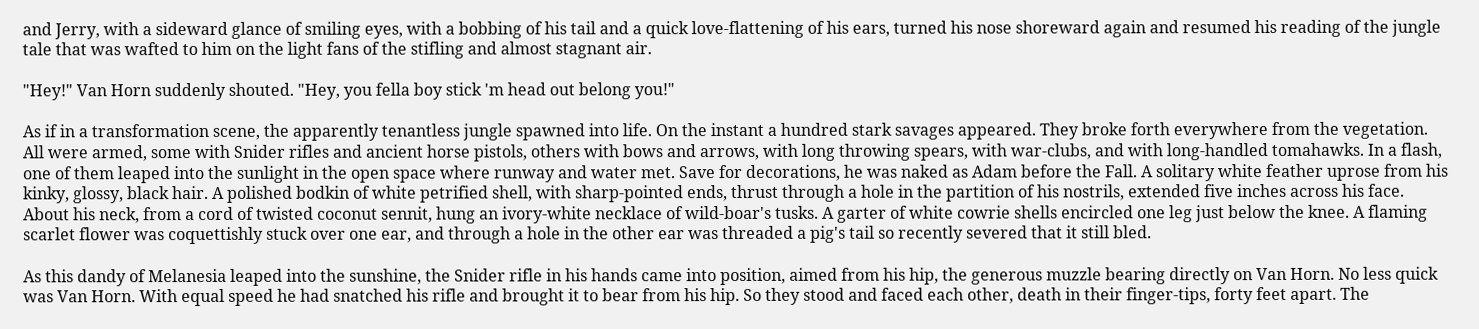and Jerry, with a sideward glance of smiling eyes, with a bobbing of his tail and a quick love-flattening of his ears, turned his nose shoreward again and resumed his reading of the jungle tale that was wafted to him on the light fans of the stifling and almost stagnant air.

"Hey!" Van Horn suddenly shouted. "Hey, you fella boy stick 'm head out belong you!"

As if in a transformation scene, the apparently tenantless jungle spawned into life. On the instant a hundred stark savages appeared. They broke forth everywhere from the vegetation. All were armed, some with Snider rifles and ancient horse pistols, others with bows and arrows, with long throwing spears, with war-clubs, and with long-handled tomahawks. In a flash, one of them leaped into the sunlight in the open space where runway and water met. Save for decorations, he was naked as Adam before the Fall. A solitary white feather uprose from his kinky, glossy, black hair. A polished bodkin of white petrified shell, with sharp-pointed ends, thrust through a hole in the partition of his nostrils, extended five inches across his face. About his neck, from a cord of twisted coconut sennit, hung an ivory-white necklace of wild-boar's tusks. A garter of white cowrie shells encircled one leg just below the knee. A flaming scarlet flower was coquettishly stuck over one ear, and through a hole in the other ear was threaded a pig's tail so recently severed that it still bled.

As this dandy of Melanesia leaped into the sunshine, the Snider rifle in his hands came into position, aimed from his hip, the generous muzzle bearing directly on Van Horn. No less quick was Van Horn. With equal speed he had snatched his rifle and brought it to bear from his hip. So they stood and faced each other, death in their finger-tips, forty feet apart. The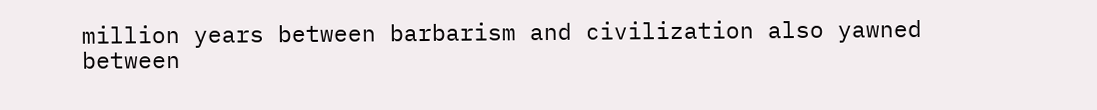million years between barbarism and civilization also yawned between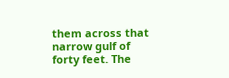them across that narrow gulf of forty feet. The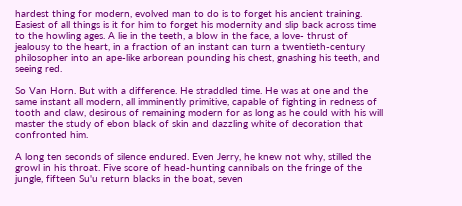hardest thing for modern, evolved man to do is to forget his ancient training. Easiest of all things is it for him to forget his modernity and slip back across time to the howling ages. A lie in the teeth, a blow in the face, a love- thrust of jealousy to the heart, in a fraction of an instant can turn a twentieth-century philosopher into an ape-like arborean pounding his chest, gnashing his teeth, and seeing red.

So Van Horn. But with a difference. He straddled time. He was at one and the same instant all modern, all imminently primitive, capable of fighting in redness of tooth and claw, desirous of remaining modern for as long as he could with his will master the study of ebon black of skin and dazzling white of decoration that confronted him.

A long ten seconds of silence endured. Even Jerry, he knew not why, stilled the growl in his throat. Five score of head-hunting cannibals on the fringe of the jungle, fifteen Su'u return blacks in the boat, seven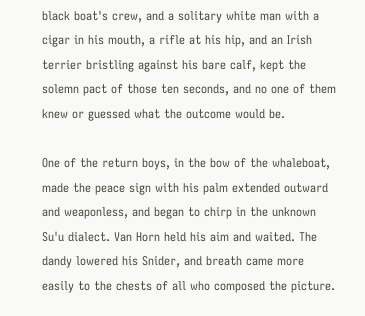black boat's crew, and a solitary white man with a cigar in his mouth, a rifle at his hip, and an Irish terrier bristling against his bare calf, kept the solemn pact of those ten seconds, and no one of them knew or guessed what the outcome would be.

One of the return boys, in the bow of the whaleboat, made the peace sign with his palm extended outward and weaponless, and began to chirp in the unknown Su'u dialect. Van Horn held his aim and waited. The dandy lowered his Snider, and breath came more easily to the chests of all who composed the picture.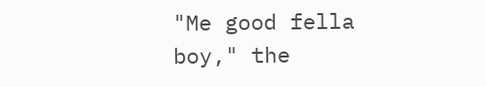"Me good fella boy," the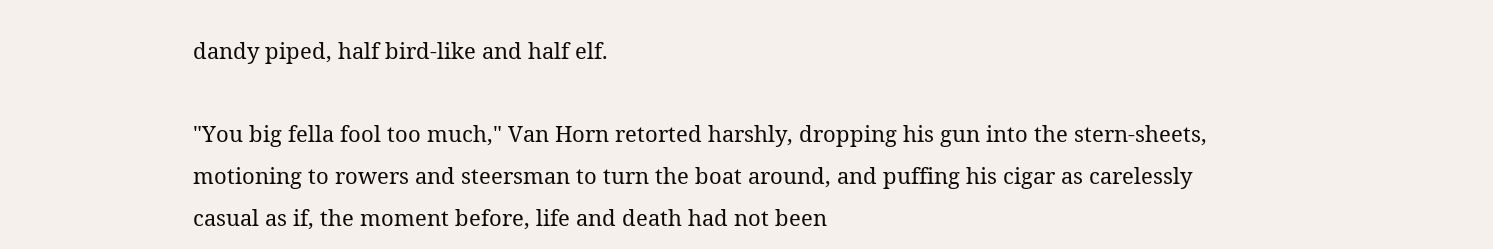dandy piped, half bird-like and half elf.

"You big fella fool too much," Van Horn retorted harshly, dropping his gun into the stern-sheets, motioning to rowers and steersman to turn the boat around, and puffing his cigar as carelessly casual as if, the moment before, life and death had not been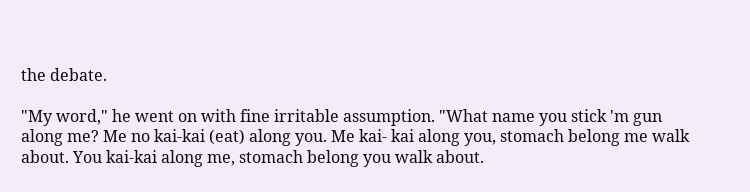the debate.

"My word," he went on with fine irritable assumption. "What name you stick 'm gun along me? Me no kai-kai (eat) along you. Me kai- kai along you, stomach belong me walk about. You kai-kai along me, stomach belong you walk about.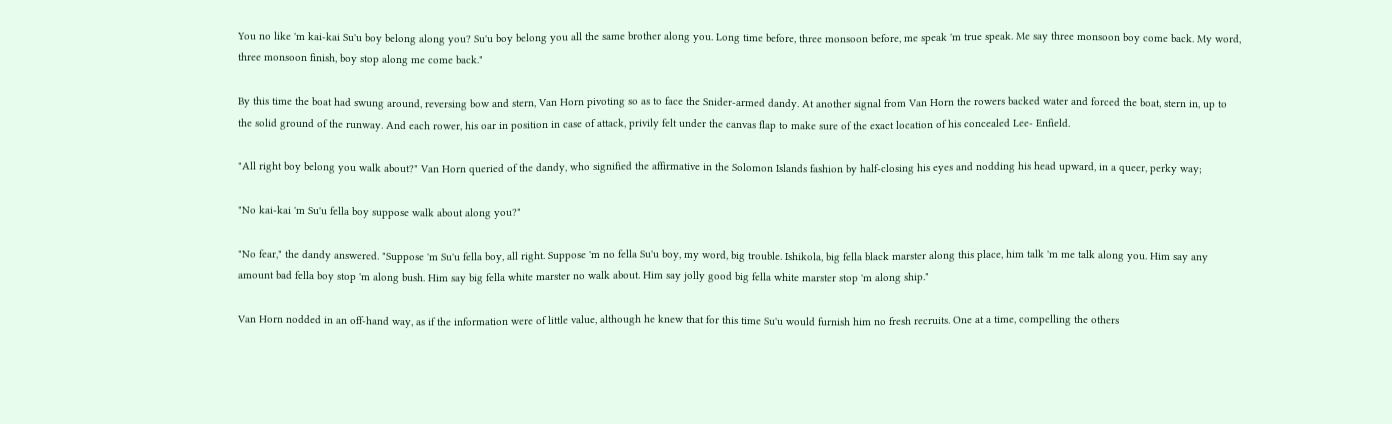You no like 'm kai-kai Su'u boy belong along you? Su'u boy belong you all the same brother along you. Long time before, three monsoon before, me speak 'm true speak. Me say three monsoon boy come back. My word, three monsoon finish, boy stop along me come back."

By this time the boat had swung around, reversing bow and stern, Van Horn pivoting so as to face the Snider-armed dandy. At another signal from Van Horn the rowers backed water and forced the boat, stern in, up to the solid ground of the runway. And each rower, his oar in position in case of attack, privily felt under the canvas flap to make sure of the exact location of his concealed Lee- Enfield.

"All right boy belong you walk about?" Van Horn queried of the dandy, who signified the affirmative in the Solomon Islands fashion by half-closing his eyes and nodding his head upward, in a queer, perky way;

"No kai-kai 'm Su'u fella boy suppose walk about along you?"

"No fear," the dandy answered. "Suppose 'm Su'u fella boy, all right. Suppose 'm no fella Su'u boy, my word, big trouble. Ishikola, big fella black marster along this place, him talk 'm me talk along you. Him say any amount bad fella boy stop 'm along bush. Him say big fella white marster no walk about. Him say jolly good big fella white marster stop 'm along ship."

Van Horn nodded in an off-hand way, as if the information were of little value, although he knew that for this time Su'u would furnish him no fresh recruits. One at a time, compelling the others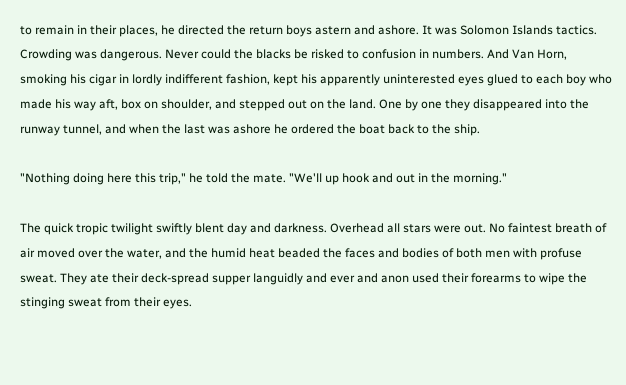to remain in their places, he directed the return boys astern and ashore. It was Solomon Islands tactics. Crowding was dangerous. Never could the blacks be risked to confusion in numbers. And Van Horn, smoking his cigar in lordly indifferent fashion, kept his apparently uninterested eyes glued to each boy who made his way aft, box on shoulder, and stepped out on the land. One by one they disappeared into the runway tunnel, and when the last was ashore he ordered the boat back to the ship.

"Nothing doing here this trip," he told the mate. "We'll up hook and out in the morning."

The quick tropic twilight swiftly blent day and darkness. Overhead all stars were out. No faintest breath of air moved over the water, and the humid heat beaded the faces and bodies of both men with profuse sweat. They ate their deck-spread supper languidly and ever and anon used their forearms to wipe the stinging sweat from their eyes.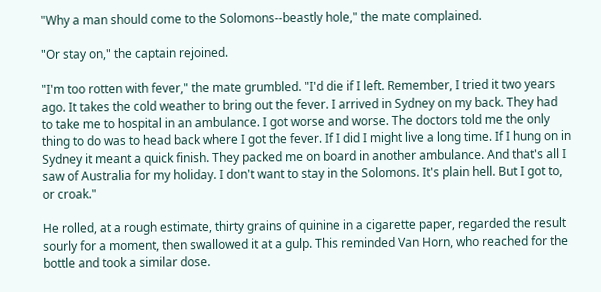"Why a man should come to the Solomons--beastly hole," the mate complained.

"Or stay on," the captain rejoined.

"I'm too rotten with fever," the mate grumbled. "I'd die if I left. Remember, I tried it two years ago. It takes the cold weather to bring out the fever. I arrived in Sydney on my back. They had to take me to hospital in an ambulance. I got worse and worse. The doctors told me the only thing to do was to head back where I got the fever. If I did I might live a long time. If I hung on in Sydney it meant a quick finish. They packed me on board in another ambulance. And that's all I saw of Australia for my holiday. I don't want to stay in the Solomons. It's plain hell. But I got to, or croak."

He rolled, at a rough estimate, thirty grains of quinine in a cigarette paper, regarded the result sourly for a moment, then swallowed it at a gulp. This reminded Van Horn, who reached for the bottle and took a similar dose.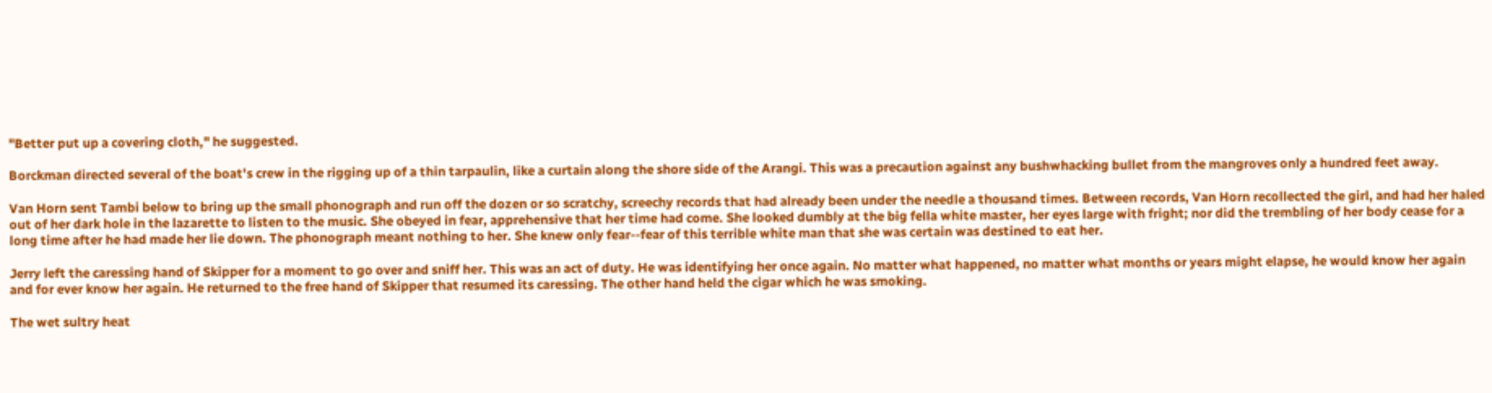"Better put up a covering cloth," he suggested.

Borckman directed several of the boat's crew in the rigging up of a thin tarpaulin, like a curtain along the shore side of the Arangi. This was a precaution against any bushwhacking bullet from the mangroves only a hundred feet away.

Van Horn sent Tambi below to bring up the small phonograph and run off the dozen or so scratchy, screechy records that had already been under the needle a thousand times. Between records, Van Horn recollected the girl, and had her haled out of her dark hole in the lazarette to listen to the music. She obeyed in fear, apprehensive that her time had come. She looked dumbly at the big fella white master, her eyes large with fright; nor did the trembling of her body cease for a long time after he had made her lie down. The phonograph meant nothing to her. She knew only fear--fear of this terrible white man that she was certain was destined to eat her.

Jerry left the caressing hand of Skipper for a moment to go over and sniff her. This was an act of duty. He was identifying her once again. No matter what happened, no matter what months or years might elapse, he would know her again and for ever know her again. He returned to the free hand of Skipper that resumed its caressing. The other hand held the cigar which he was smoking.

The wet sultry heat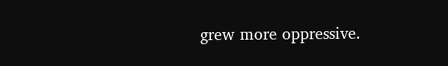grew more oppressive.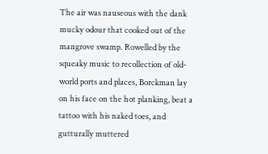The air was nauseous with the dank mucky odour that cooked out of the mangrove swamp. Rowelled by the squeaky music to recollection of old-world ports and places, Borckman lay on his face on the hot planking, beat a tattoo with his naked toes, and gutturally muttered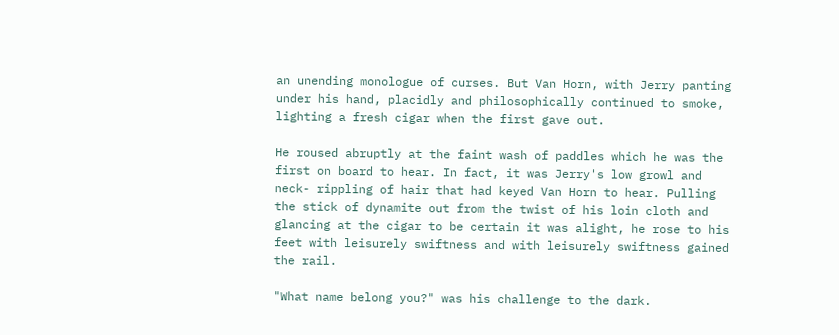an unending monologue of curses. But Van Horn, with Jerry panting under his hand, placidly and philosophically continued to smoke, lighting a fresh cigar when the first gave out.

He roused abruptly at the faint wash of paddles which he was the first on board to hear. In fact, it was Jerry's low growl and neck- rippling of hair that had keyed Van Horn to hear. Pulling the stick of dynamite out from the twist of his loin cloth and glancing at the cigar to be certain it was alight, he rose to his feet with leisurely swiftness and with leisurely swiftness gained the rail.

"What name belong you?" was his challenge to the dark.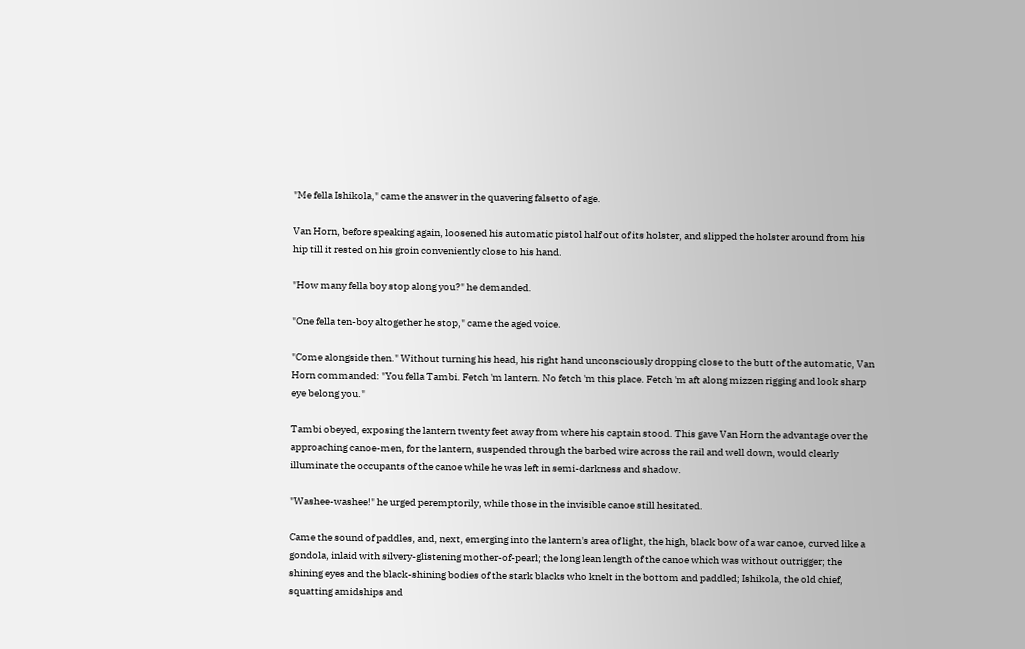"Me fella Ishikola," came the answer in the quavering falsetto of age.

Van Horn, before speaking again, loosened his automatic pistol half out of its holster, and slipped the holster around from his hip till it rested on his groin conveniently close to his hand.

"How many fella boy stop along you?" he demanded.

"One fella ten-boy altogether he stop," came the aged voice.

"Come alongside then." Without turning his head, his right hand unconsciously dropping close to the butt of the automatic, Van Horn commanded: "You fella Tambi. Fetch 'm lantern. No fetch 'm this place. Fetch 'm aft along mizzen rigging and look sharp eye belong you."

Tambi obeyed, exposing the lantern twenty feet away from where his captain stood. This gave Van Horn the advantage over the approaching canoe-men, for the lantern, suspended through the barbed wire across the rail and well down, would clearly illuminate the occupants of the canoe while he was left in semi-darkness and shadow.

"Washee-washee!" he urged peremptorily, while those in the invisible canoe still hesitated.

Came the sound of paddles, and, next, emerging into the lantern's area of light, the high, black bow of a war canoe, curved like a gondola, inlaid with silvery-glistening mother-of-pearl; the long lean length of the canoe which was without outrigger; the shining eyes and the black-shining bodies of the stark blacks who knelt in the bottom and paddled; Ishikola, the old chief, squatting amidships and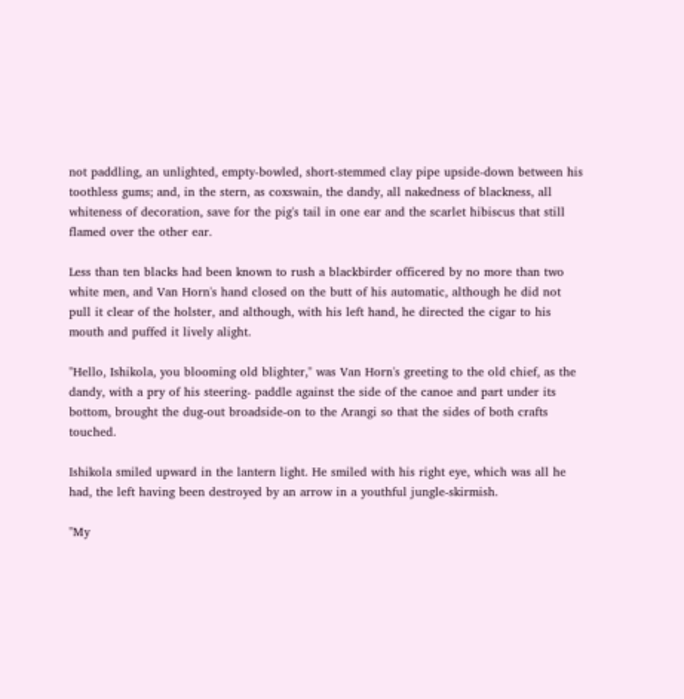not paddling, an unlighted, empty-bowled, short-stemmed clay pipe upside-down between his toothless gums; and, in the stern, as coxswain, the dandy, all nakedness of blackness, all whiteness of decoration, save for the pig's tail in one ear and the scarlet hibiscus that still flamed over the other ear.

Less than ten blacks had been known to rush a blackbirder officered by no more than two white men, and Van Horn's hand closed on the butt of his automatic, although he did not pull it clear of the holster, and although, with his left hand, he directed the cigar to his mouth and puffed it lively alight.

"Hello, Ishikola, you blooming old blighter," was Van Horn's greeting to the old chief, as the dandy, with a pry of his steering- paddle against the side of the canoe and part under its bottom, brought the dug-out broadside-on to the Arangi so that the sides of both crafts touched.

Ishikola smiled upward in the lantern light. He smiled with his right eye, which was all he had, the left having been destroyed by an arrow in a youthful jungle-skirmish.

"My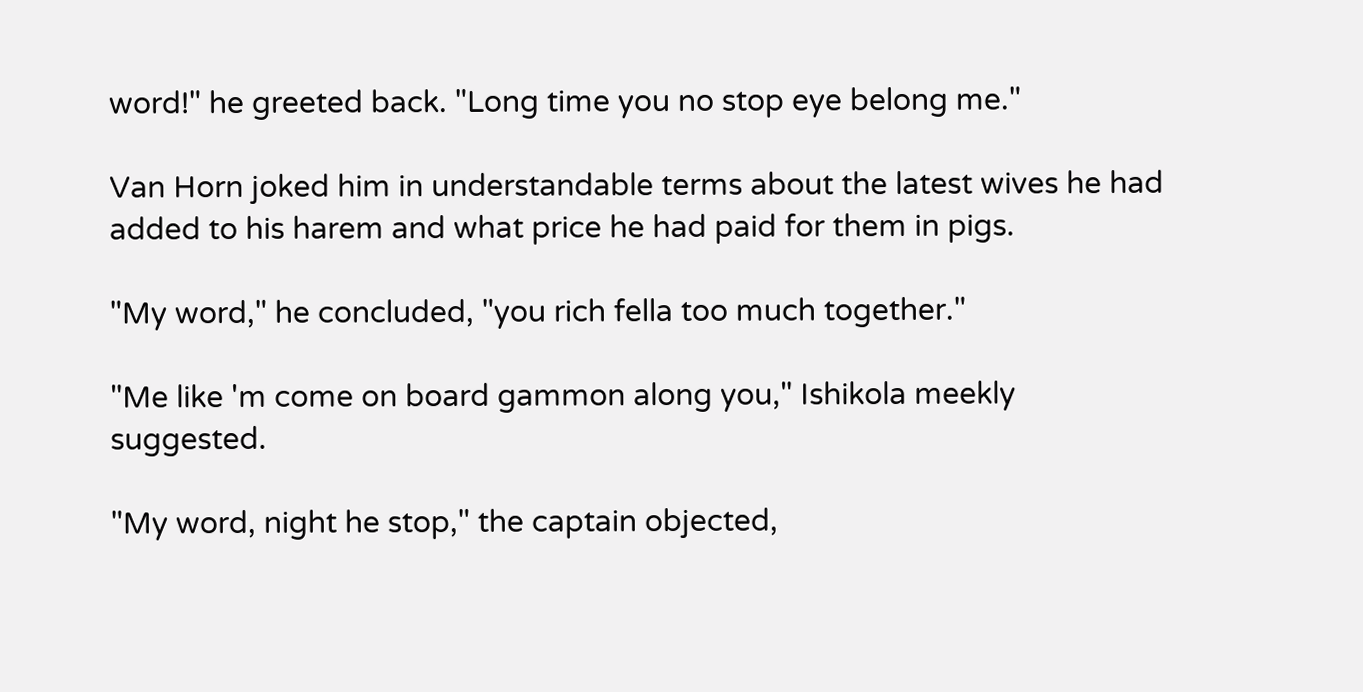word!" he greeted back. "Long time you no stop eye belong me."

Van Horn joked him in understandable terms about the latest wives he had added to his harem and what price he had paid for them in pigs.

"My word," he concluded, "you rich fella too much together."

"Me like 'm come on board gammon along you," Ishikola meekly suggested.

"My word, night he stop," the captain objected,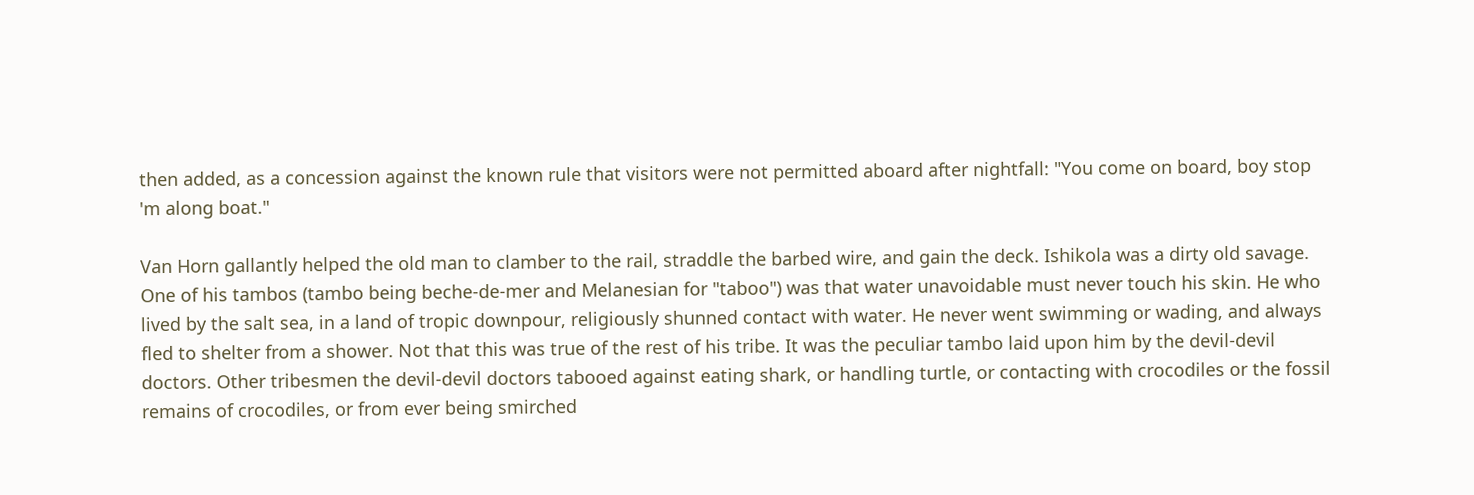then added, as a concession against the known rule that visitors were not permitted aboard after nightfall: "You come on board, boy stop 'm along boat."

Van Horn gallantly helped the old man to clamber to the rail, straddle the barbed wire, and gain the deck. Ishikola was a dirty old savage. One of his tambos (tambo being beche-de-mer and Melanesian for "taboo") was that water unavoidable must never touch his skin. He who lived by the salt sea, in a land of tropic downpour, religiously shunned contact with water. He never went swimming or wading, and always fled to shelter from a shower. Not that this was true of the rest of his tribe. It was the peculiar tambo laid upon him by the devil-devil doctors. Other tribesmen the devil-devil doctors tabooed against eating shark, or handling turtle, or contacting with crocodiles or the fossil remains of crocodiles, or from ever being smirched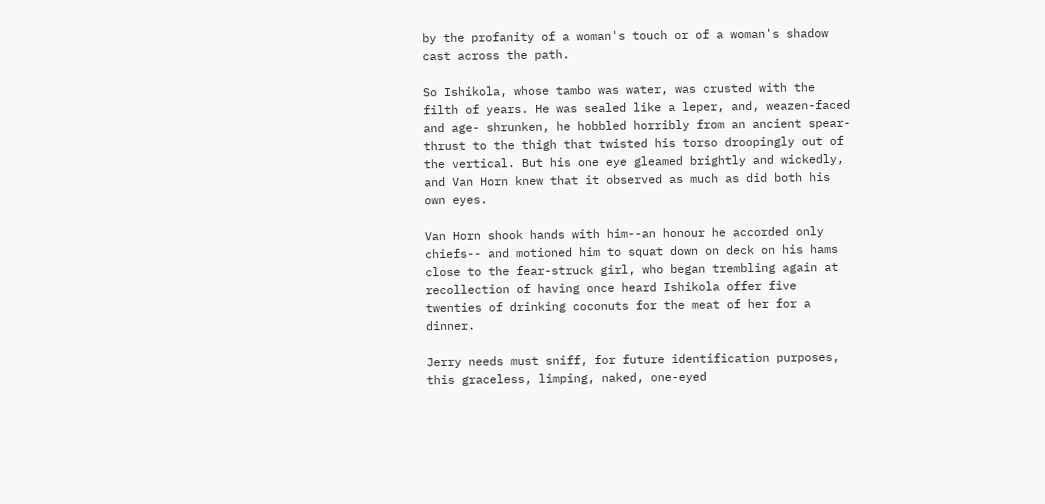by the profanity of a woman's touch or of a woman's shadow cast across the path.

So Ishikola, whose tambo was water, was crusted with the filth of years. He was sealed like a leper, and, weazen-faced and age- shrunken, he hobbled horribly from an ancient spear-thrust to the thigh that twisted his torso droopingly out of the vertical. But his one eye gleamed brightly and wickedly, and Van Horn knew that it observed as much as did both his own eyes.

Van Horn shook hands with him--an honour he accorded only chiefs-- and motioned him to squat down on deck on his hams close to the fear-struck girl, who began trembling again at recollection of having once heard Ishikola offer five twenties of drinking coconuts for the meat of her for a dinner.

Jerry needs must sniff, for future identification purposes, this graceless, limping, naked, one-eyed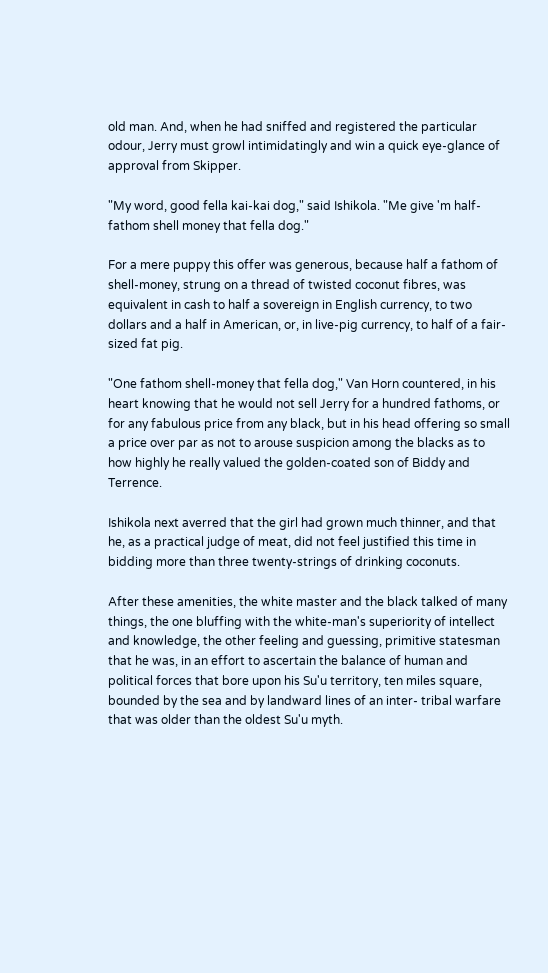old man. And, when he had sniffed and registered the particular odour, Jerry must growl intimidatingly and win a quick eye-glance of approval from Skipper.

"My word, good fella kai-kai dog," said Ishikola. "Me give 'm half- fathom shell money that fella dog."

For a mere puppy this offer was generous, because half a fathom of shell-money, strung on a thread of twisted coconut fibres, was equivalent in cash to half a sovereign in English currency, to two dollars and a half in American, or, in live-pig currency, to half of a fair-sized fat pig.

"One fathom shell-money that fella dog," Van Horn countered, in his heart knowing that he would not sell Jerry for a hundred fathoms, or for any fabulous price from any black, but in his head offering so small a price over par as not to arouse suspicion among the blacks as to how highly he really valued the golden-coated son of Biddy and Terrence.

Ishikola next averred that the girl had grown much thinner, and that he, as a practical judge of meat, did not feel justified this time in bidding more than three twenty-strings of drinking coconuts.

After these amenities, the white master and the black talked of many things, the one bluffing with the white-man's superiority of intellect and knowledge, the other feeling and guessing, primitive statesman that he was, in an effort to ascertain the balance of human and political forces that bore upon his Su'u territory, ten miles square, bounded by the sea and by landward lines of an inter- tribal warfare that was older than the oldest Su'u myth.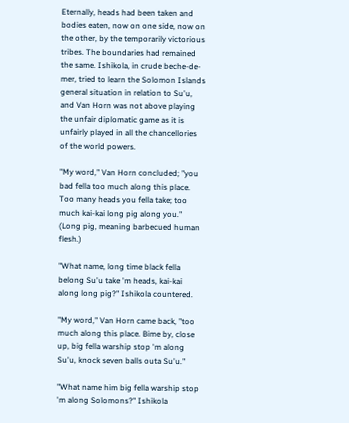Eternally, heads had been taken and bodies eaten, now on one side, now on the other, by the temporarily victorious tribes. The boundaries had remained the same. Ishikola, in crude beche-de-mer, tried to learn the Solomon Islands general situation in relation to Su'u, and Van Horn was not above playing the unfair diplomatic game as it is unfairly played in all the chancellories of the world powers.

"My word," Van Horn concluded; "you bad fella too much along this place. Too many heads you fella take; too much kai-kai long pig along you." (Long pig, meaning barbecued human flesh.)

"What name, long time black fella belong Su'u take 'm heads, kai-kai along long pig?" Ishikola countered.

"My word," Van Horn came back, "too much along this place. Bime by, close up, big fella warship stop 'm along Su'u, knock seven balls outa Su'u."

"What name him big fella warship stop 'm along Solomons?" Ishikola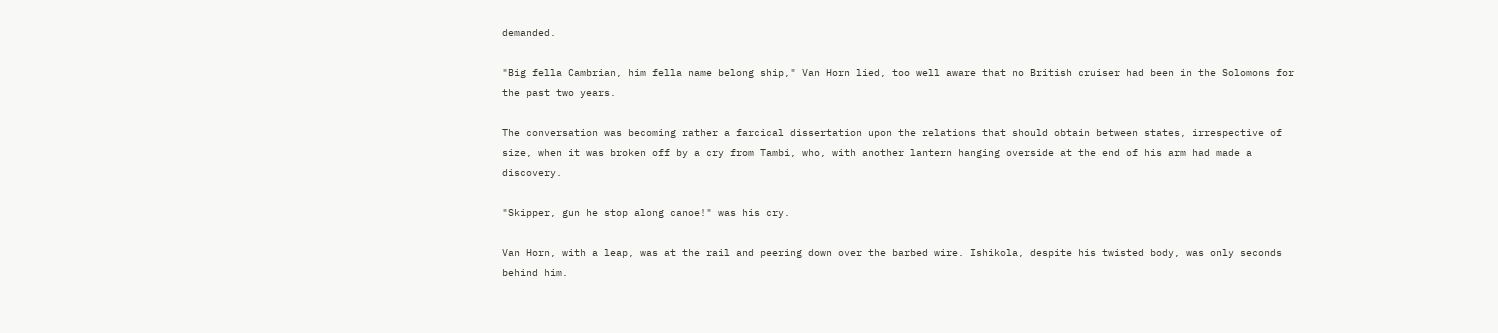demanded.

"Big fella Cambrian, him fella name belong ship," Van Horn lied, too well aware that no British cruiser had been in the Solomons for the past two years.

The conversation was becoming rather a farcical dissertation upon the relations that should obtain between states, irrespective of size, when it was broken off by a cry from Tambi, who, with another lantern hanging overside at the end of his arm had made a discovery.

"Skipper, gun he stop along canoe!" was his cry.

Van Horn, with a leap, was at the rail and peering down over the barbed wire. Ishikola, despite his twisted body, was only seconds behind him.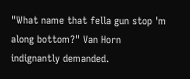"What name that fella gun stop 'm along bottom?" Van Horn indignantly demanded.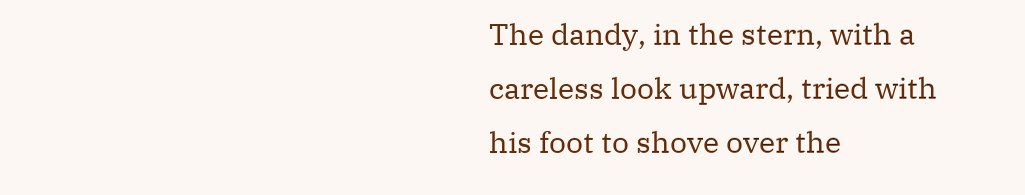The dandy, in the stern, with a careless look upward, tried with his foot to shove over the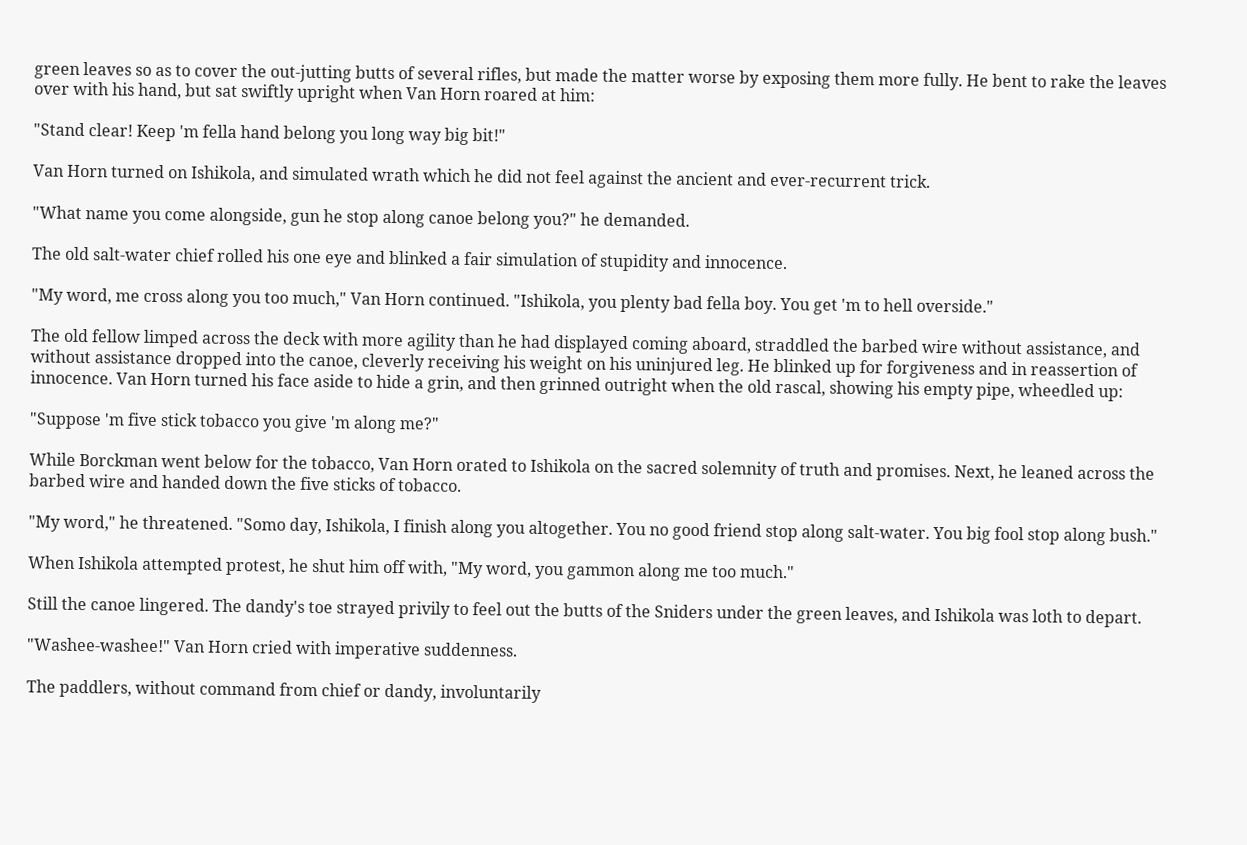green leaves so as to cover the out-jutting butts of several rifles, but made the matter worse by exposing them more fully. He bent to rake the leaves over with his hand, but sat swiftly upright when Van Horn roared at him:

"Stand clear! Keep 'm fella hand belong you long way big bit!"

Van Horn turned on Ishikola, and simulated wrath which he did not feel against the ancient and ever-recurrent trick.

"What name you come alongside, gun he stop along canoe belong you?" he demanded.

The old salt-water chief rolled his one eye and blinked a fair simulation of stupidity and innocence.

"My word, me cross along you too much," Van Horn continued. "Ishikola, you plenty bad fella boy. You get 'm to hell overside."

The old fellow limped across the deck with more agility than he had displayed coming aboard, straddled the barbed wire without assistance, and without assistance dropped into the canoe, cleverly receiving his weight on his uninjured leg. He blinked up for forgiveness and in reassertion of innocence. Van Horn turned his face aside to hide a grin, and then grinned outright when the old rascal, showing his empty pipe, wheedled up:

"Suppose 'm five stick tobacco you give 'm along me?"

While Borckman went below for the tobacco, Van Horn orated to Ishikola on the sacred solemnity of truth and promises. Next, he leaned across the barbed wire and handed down the five sticks of tobacco.

"My word," he threatened. "Somo day, Ishikola, I finish along you altogether. You no good friend stop along salt-water. You big fool stop along bush."

When Ishikola attempted protest, he shut him off with, "My word, you gammon along me too much."

Still the canoe lingered. The dandy's toe strayed privily to feel out the butts of the Sniders under the green leaves, and Ishikola was loth to depart.

"Washee-washee!" Van Horn cried with imperative suddenness.

The paddlers, without command from chief or dandy, involuntarily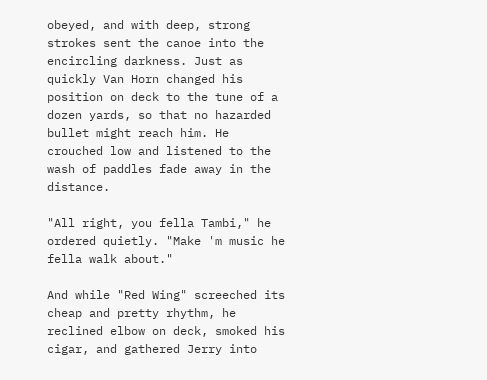obeyed, and with deep, strong strokes sent the canoe into the encircling darkness. Just as quickly Van Horn changed his position on deck to the tune of a dozen yards, so that no hazarded bullet might reach him. He crouched low and listened to the wash of paddles fade away in the distance.

"All right, you fella Tambi," he ordered quietly. "Make 'm music he fella walk about."

And while "Red Wing" screeched its cheap and pretty rhythm, he reclined elbow on deck, smoked his cigar, and gathered Jerry into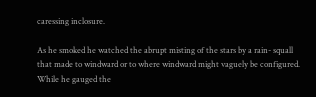caressing inclosure.

As he smoked he watched the abrupt misting of the stars by a rain- squall that made to windward or to where windward might vaguely be configured. While he gauged the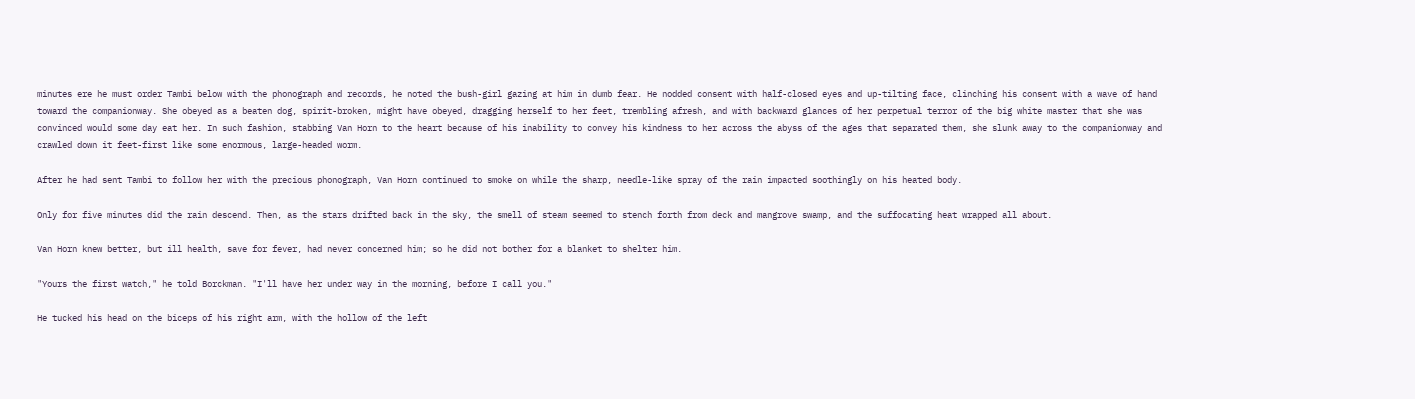minutes ere he must order Tambi below with the phonograph and records, he noted the bush-girl gazing at him in dumb fear. He nodded consent with half-closed eyes and up-tilting face, clinching his consent with a wave of hand toward the companionway. She obeyed as a beaten dog, spirit-broken, might have obeyed, dragging herself to her feet, trembling afresh, and with backward glances of her perpetual terror of the big white master that she was convinced would some day eat her. In such fashion, stabbing Van Horn to the heart because of his inability to convey his kindness to her across the abyss of the ages that separated them, she slunk away to the companionway and crawled down it feet-first like some enormous, large-headed worm.

After he had sent Tambi to follow her with the precious phonograph, Van Horn continued to smoke on while the sharp, needle-like spray of the rain impacted soothingly on his heated body.

Only for five minutes did the rain descend. Then, as the stars drifted back in the sky, the smell of steam seemed to stench forth from deck and mangrove swamp, and the suffocating heat wrapped all about.

Van Horn knew better, but ill health, save for fever, had never concerned him; so he did not bother for a blanket to shelter him.

"Yours the first watch," he told Borckman. "I'll have her under way in the morning, before I call you."

He tucked his head on the biceps of his right arm, with the hollow of the left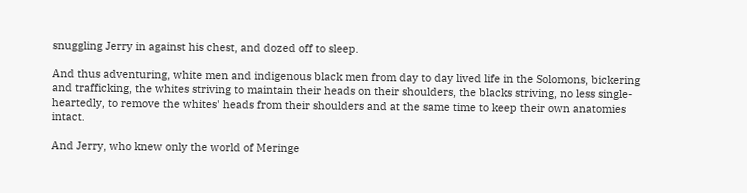snuggling Jerry in against his chest, and dozed off to sleep.

And thus adventuring, white men and indigenous black men from day to day lived life in the Solomons, bickering and trafficking, the whites striving to maintain their heads on their shoulders, the blacks striving, no less single-heartedly, to remove the whites' heads from their shoulders and at the same time to keep their own anatomies intact.

And Jerry, who knew only the world of Meringe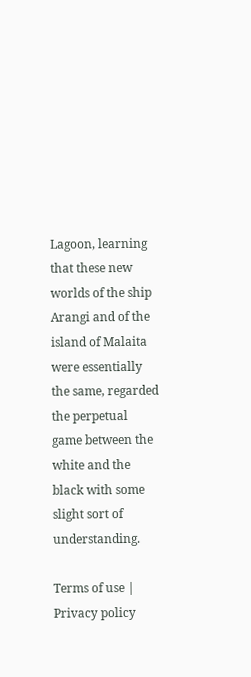Lagoon, learning that these new worlds of the ship Arangi and of the island of Malaita were essentially the same, regarded the perpetual game between the white and the black with some slight sort of understanding.

Terms of use | Privacy policy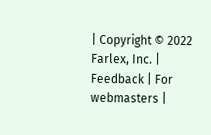| Copyright © 2022 Farlex, Inc. | Feedback | For webmasters |